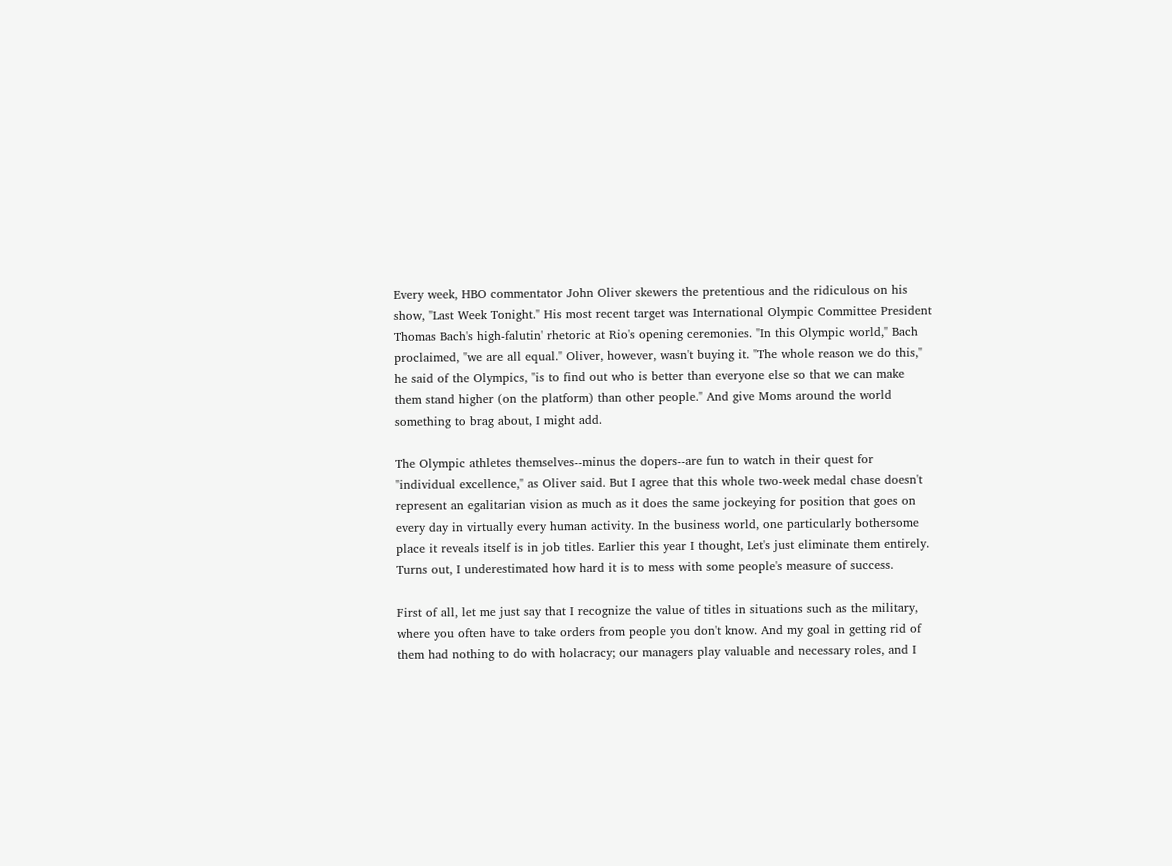Every week, HBO commentator John Oliver skewers the pretentious and the ridiculous on his show, "Last Week Tonight." His most recent target was International Olympic Committee President Thomas Bach's high-falutin' rhetoric at Rio's opening ceremonies. "In this Olympic world," Bach proclaimed, "we are all equal." Oliver, however, wasn't buying it. "The whole reason we do this," he said of the Olympics, "is to find out who is better than everyone else so that we can make them stand higher (on the platform) than other people." And give Moms around the world something to brag about, I might add.

The Olympic athletes themselves--minus the dopers--are fun to watch in their quest for "individual excellence," as Oliver said. But I agree that this whole two-week medal chase doesn't represent an egalitarian vision as much as it does the same jockeying for position that goes on every day in virtually every human activity. In the business world, one particularly bothersome place it reveals itself is in job titles. Earlier this year I thought, Let's just eliminate them entirely. Turns out, I underestimated how hard it is to mess with some people's measure of success.

First of all, let me just say that I recognize the value of titles in situations such as the military, where you often have to take orders from people you don't know. And my goal in getting rid of them had nothing to do with holacracy; our managers play valuable and necessary roles, and I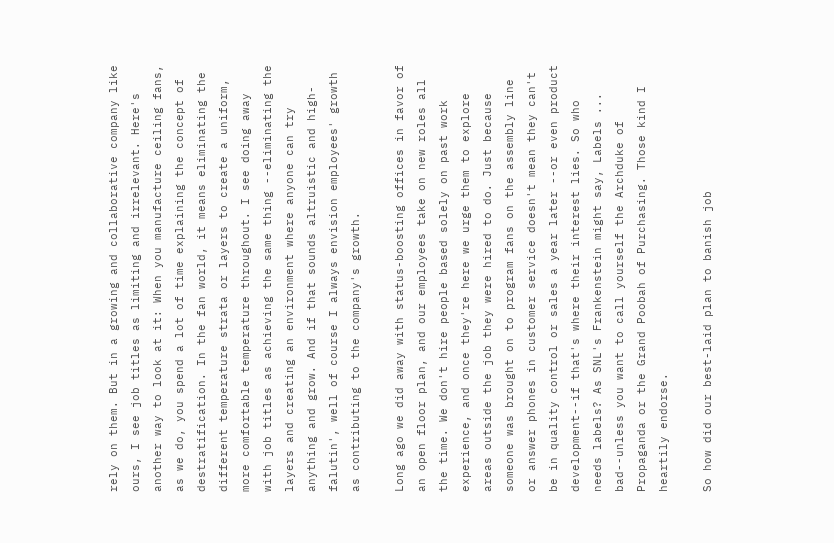rely on them. But in a growing and collaborative company like ours, I see job titles as limiting and irrelevant. Here's another way to look at it: When you manufacture ceiling fans, as we do, you spend a lot of time explaining the concept of destratification. In the fan world, it means eliminating the different temperature strata or layers to create a uniform, more comfortable temperature throughout. I see doing away with job titles as achieving the same thing --eliminating the layers and creating an environment where anyone can try anything and grow. And if that sounds altruistic and high-falutin', well of course I always envision employees' growth as contributing to the company's growth.

Long ago we did away with status-boosting offices in favor of an open floor plan, and our employees take on new roles all the time. We don't hire people based solely on past work experience, and once they're here we urge them to explore areas outside the job they were hired to do. Just because someone was brought on to program fans on the assembly line or answer phones in customer service doesn't mean they can't be in quality control or sales a year later --or even product development--if that's where their interest lies. So who needs labels? As SNL's Frankenstein might say, Labels ... bad--unless you want to call yourself the Archduke of Propaganda or the Grand Poobah of Purchasing. Those kind I heartily endorse.

So how did our best-laid plan to banish job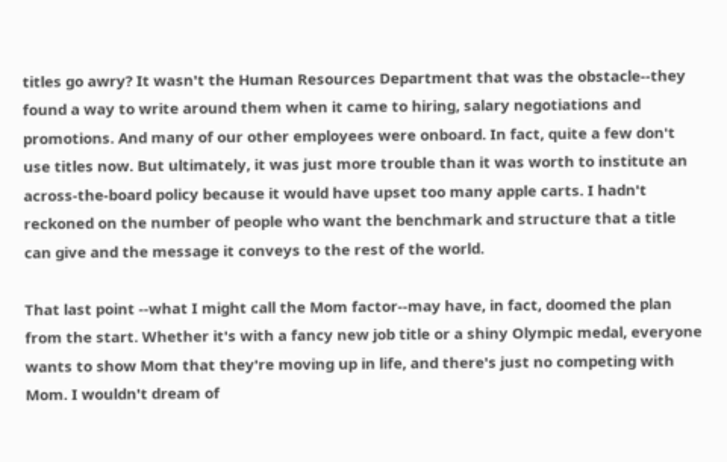titles go awry? It wasn't the Human Resources Department that was the obstacle--they found a way to write around them when it came to hiring, salary negotiations and promotions. And many of our other employees were onboard. In fact, quite a few don't use titles now. But ultimately, it was just more trouble than it was worth to institute an across-the-board policy because it would have upset too many apple carts. I hadn't reckoned on the number of people who want the benchmark and structure that a title can give and the message it conveys to the rest of the world.

That last point --what I might call the Mom factor--may have, in fact, doomed the plan from the start. Whether it's with a fancy new job title or a shiny Olympic medal, everyone wants to show Mom that they're moving up in life, and there's just no competing with Mom. I wouldn't dream of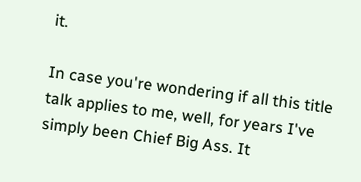it.

In case you're wondering if all this title talk applies to me, well, for years I've simply been Chief Big Ass. It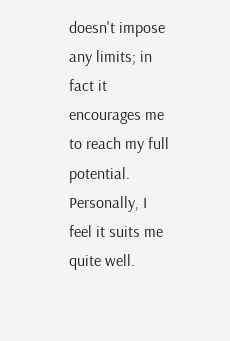doesn't impose any limits; in fact it encourages me to reach my full potential. Personally, I feel it suits me quite well.